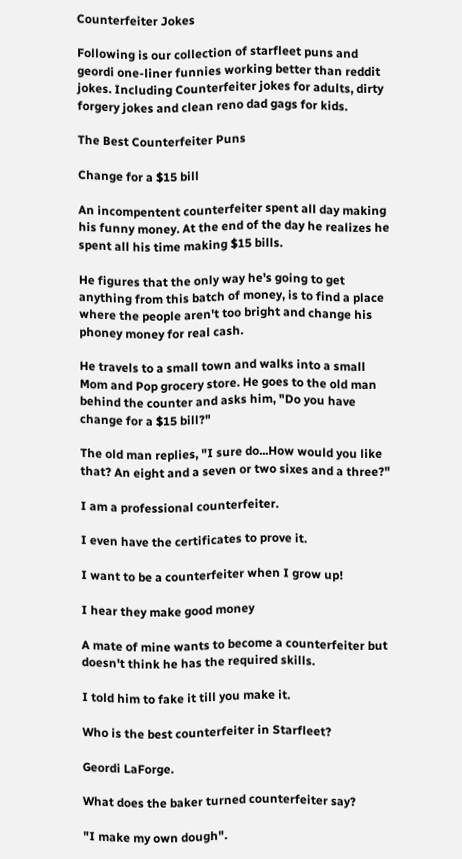Counterfeiter Jokes

Following is our collection of starfleet puns and geordi one-liner funnies working better than reddit jokes. Including Counterfeiter jokes for adults, dirty forgery jokes and clean reno dad gags for kids.

The Best Counterfeiter Puns

Change for a $15 bill

An incompentent counterfeiter spent all day making his funny money. At the end of the day he realizes he spent all his time making $15 bills.

He figures that the only way he's going to get anything from this batch of money, is to find a place where the people aren't too bright and change his phoney money for real cash.

He travels to a small town and walks into a small Mom and Pop grocery store. He goes to the old man behind the counter and asks him, "Do you have change for a $15 bill?"

The old man replies, "I sure do...How would you like that? An eight and a seven or two sixes and a three?"

I am a professional counterfeiter.

I even have the certificates to prove it.

I want to be a counterfeiter when I grow up!

I hear they make good money

A mate of mine wants to become a counterfeiter but doesn't think he has the required skills.

I told him to fake it till you make it.

Who is the best counterfeiter in Starfleet?

Geordi LaForge.

What does the baker turned counterfeiter say?

"I make my own dough".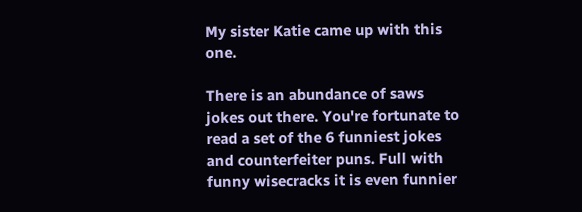My sister Katie came up with this one.

There is an abundance of saws jokes out there. You're fortunate to read a set of the 6 funniest jokes and counterfeiter puns. Full with funny wisecracks it is even funnier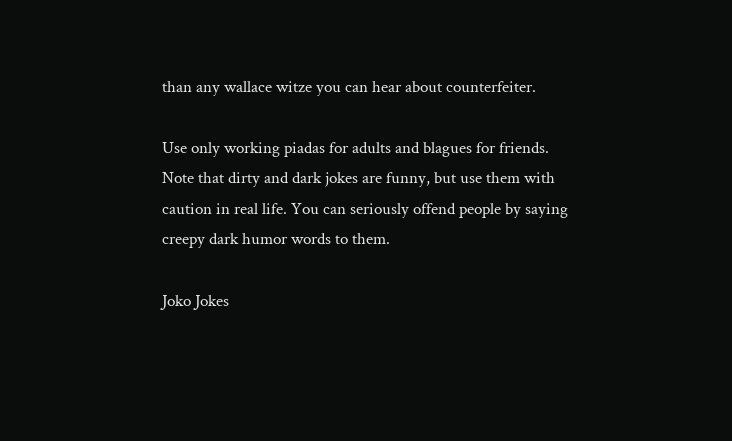than any wallace witze you can hear about counterfeiter.

Use only working piadas for adults and blagues for friends. Note that dirty and dark jokes are funny, but use them with caution in real life. You can seriously offend people by saying creepy dark humor words to them.

Joko Jokes